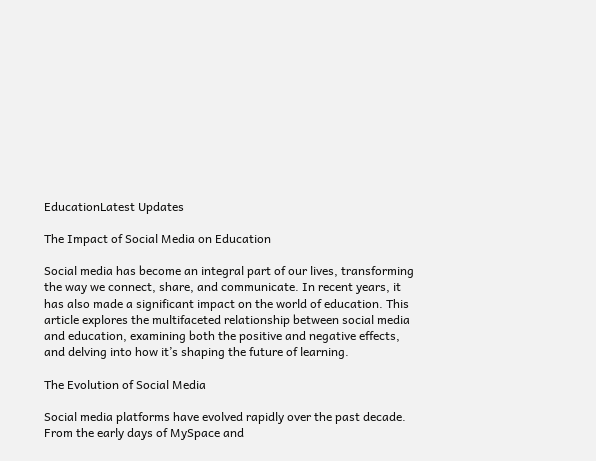EducationLatest Updates

The Impact of Social Media on Education

Social media has become an integral part of our lives, transforming the way we connect, share, and communicate. In recent years, it has also made a significant impact on the world of education. This article explores the multifaceted relationship between social media and education, examining both the positive and negative effects, and delving into how it’s shaping the future of learning.

The Evolution of Social Media

Social media platforms have evolved rapidly over the past decade. From the early days of MySpace and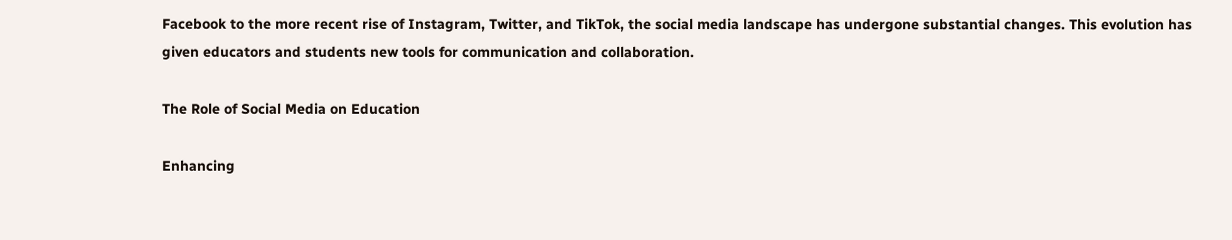Facebook to the more recent rise of Instagram, Twitter, and TikTok, the social media landscape has undergone substantial changes. This evolution has given educators and students new tools for communication and collaboration.

The Role of Social Media on Education

Enhancing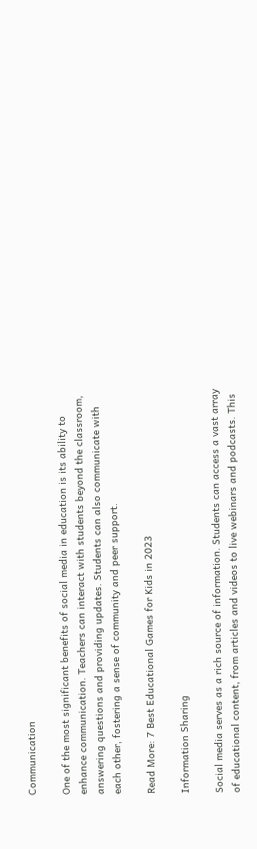Communication

One of the most significant benefits of social media in education is its ability to enhance communication. Teachers can interact with students beyond the classroom, answering questions and providing updates. Students can also communicate with each other, fostering a sense of community and peer support.

Read More: 7 Best Educational Games for Kids in 2023

Information Sharing

Social media serves as a rich source of information. Students can access a vast array of educational content, from articles and videos to live webinars and podcasts. This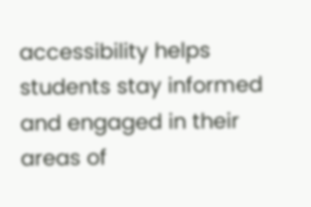accessibility helps students stay informed and engaged in their areas of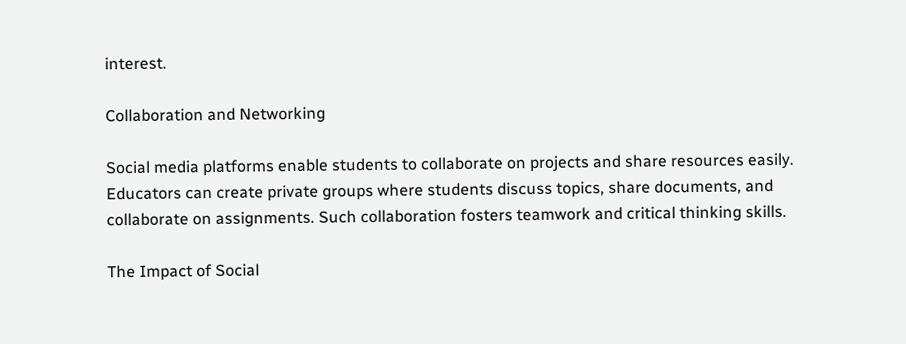interest.

Collaboration and Networking

Social media platforms enable students to collaborate on projects and share resources easily. Educators can create private groups where students discuss topics, share documents, and collaborate on assignments. Such collaboration fosters teamwork and critical thinking skills.

The Impact of Social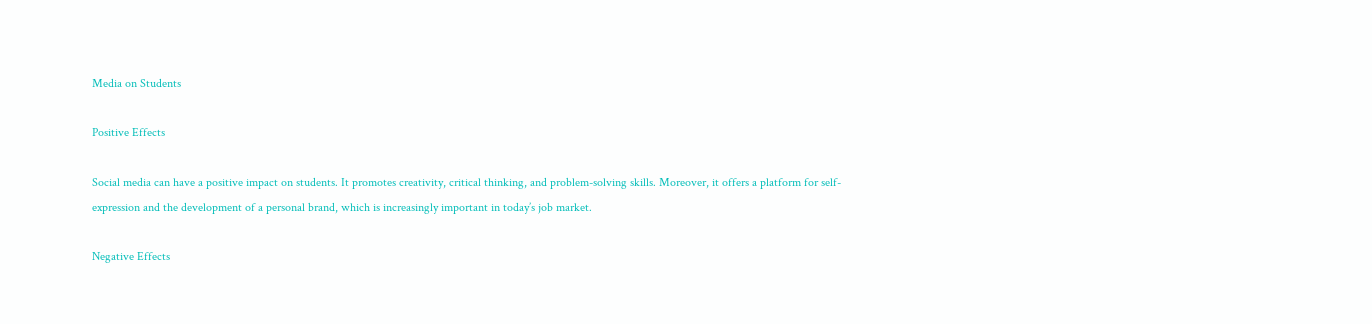Media on Students

Positive Effects

Social media can have a positive impact on students. It promotes creativity, critical thinking, and problem-solving skills. Moreover, it offers a platform for self-expression and the development of a personal brand, which is increasingly important in today’s job market.

Negative Effects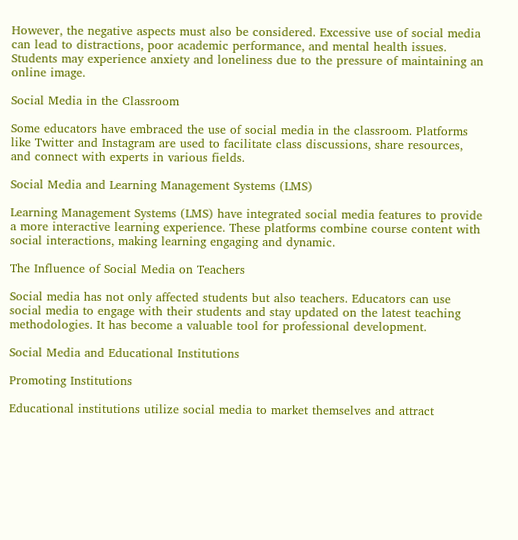However, the negative aspects must also be considered. Excessive use of social media can lead to distractions, poor academic performance, and mental health issues. Students may experience anxiety and loneliness due to the pressure of maintaining an online image.

Social Media in the Classroom

Some educators have embraced the use of social media in the classroom. Platforms like Twitter and Instagram are used to facilitate class discussions, share resources, and connect with experts in various fields.

Social Media and Learning Management Systems (LMS)

Learning Management Systems (LMS) have integrated social media features to provide a more interactive learning experience. These platforms combine course content with social interactions, making learning engaging and dynamic.

The Influence of Social Media on Teachers

Social media has not only affected students but also teachers. Educators can use social media to engage with their students and stay updated on the latest teaching methodologies. It has become a valuable tool for professional development.

Social Media and Educational Institutions

Promoting Institutions

Educational institutions utilize social media to market themselves and attract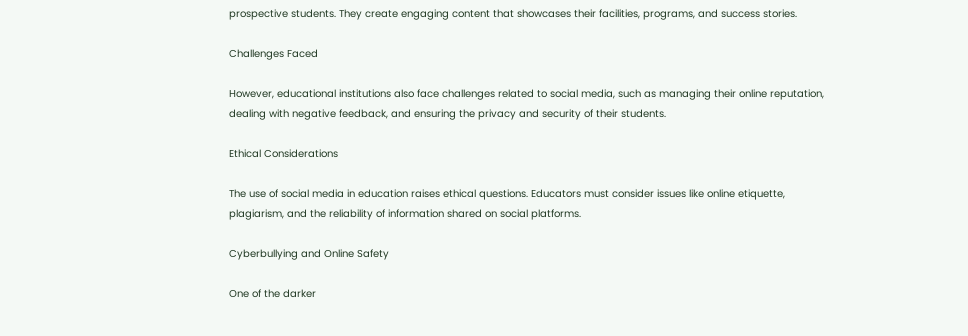prospective students. They create engaging content that showcases their facilities, programs, and success stories.

Challenges Faced

However, educational institutions also face challenges related to social media, such as managing their online reputation, dealing with negative feedback, and ensuring the privacy and security of their students.

Ethical Considerations

The use of social media in education raises ethical questions. Educators must consider issues like online etiquette, plagiarism, and the reliability of information shared on social platforms.

Cyberbullying and Online Safety

One of the darker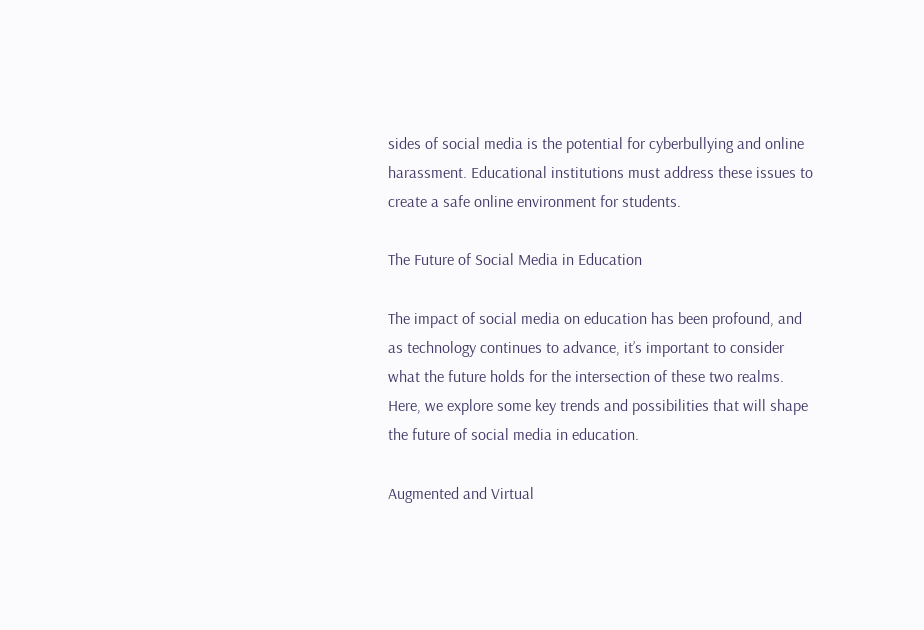sides of social media is the potential for cyberbullying and online harassment. Educational institutions must address these issues to create a safe online environment for students.

The Future of Social Media in Education

The impact of social media on education has been profound, and as technology continues to advance, it’s important to consider what the future holds for the intersection of these two realms. Here, we explore some key trends and possibilities that will shape the future of social media in education.

Augmented and Virtual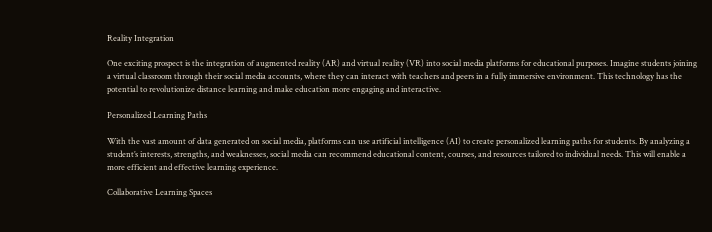Reality Integration

One exciting prospect is the integration of augmented reality (AR) and virtual reality (VR) into social media platforms for educational purposes. Imagine students joining a virtual classroom through their social media accounts, where they can interact with teachers and peers in a fully immersive environment. This technology has the potential to revolutionize distance learning and make education more engaging and interactive.

Personalized Learning Paths

With the vast amount of data generated on social media, platforms can use artificial intelligence (AI) to create personalized learning paths for students. By analyzing a student’s interests, strengths, and weaknesses, social media can recommend educational content, courses, and resources tailored to individual needs. This will enable a more efficient and effective learning experience.

Collaborative Learning Spaces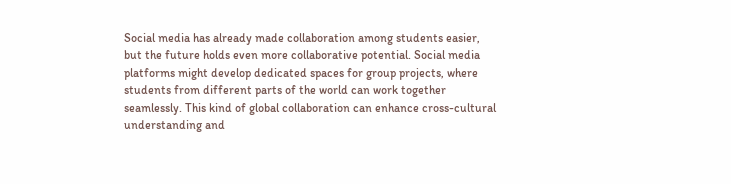Social media has already made collaboration among students easier, but the future holds even more collaborative potential. Social media platforms might develop dedicated spaces for group projects, where students from different parts of the world can work together seamlessly. This kind of global collaboration can enhance cross-cultural understanding and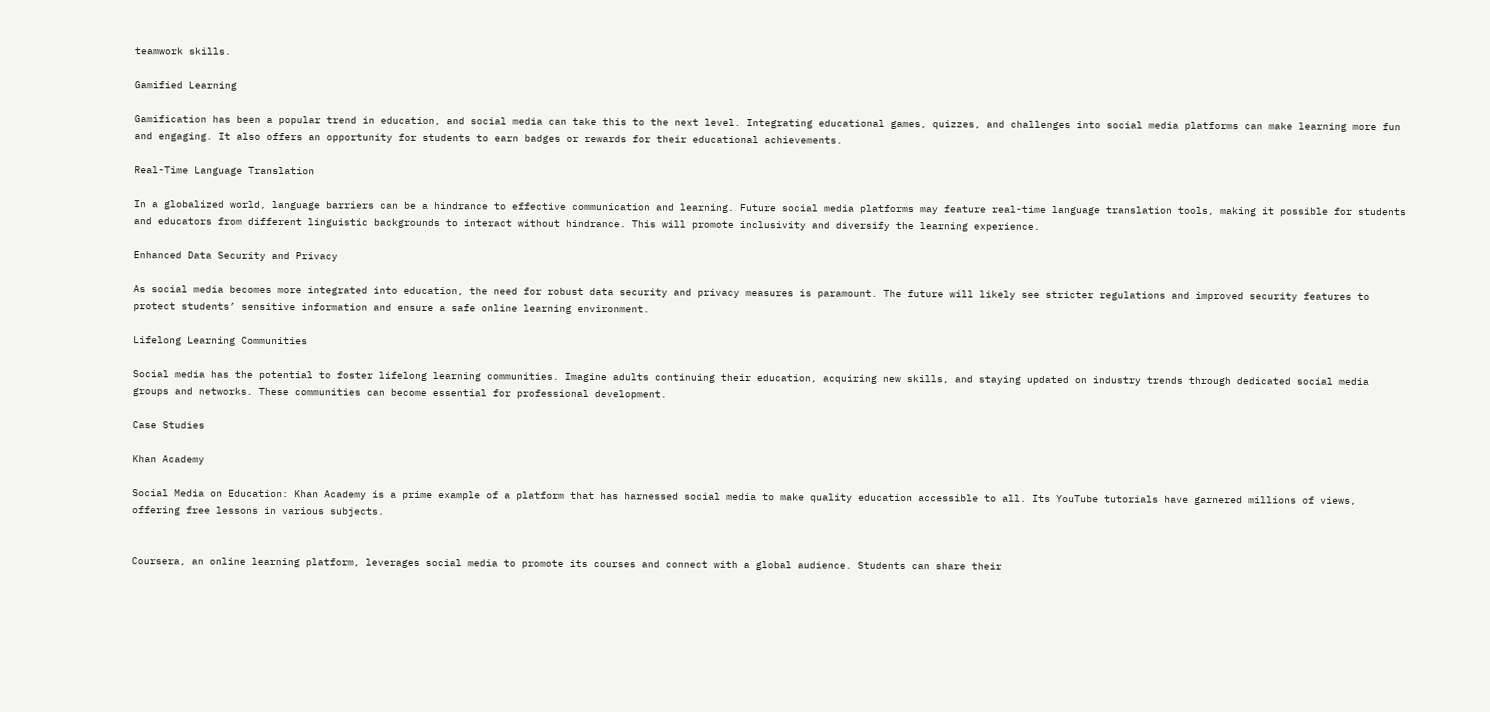teamwork skills.

Gamified Learning

Gamification has been a popular trend in education, and social media can take this to the next level. Integrating educational games, quizzes, and challenges into social media platforms can make learning more fun and engaging. It also offers an opportunity for students to earn badges or rewards for their educational achievements.

Real-Time Language Translation

In a globalized world, language barriers can be a hindrance to effective communication and learning. Future social media platforms may feature real-time language translation tools, making it possible for students and educators from different linguistic backgrounds to interact without hindrance. This will promote inclusivity and diversify the learning experience.

Enhanced Data Security and Privacy

As social media becomes more integrated into education, the need for robust data security and privacy measures is paramount. The future will likely see stricter regulations and improved security features to protect students’ sensitive information and ensure a safe online learning environment.

Lifelong Learning Communities

Social media has the potential to foster lifelong learning communities. Imagine adults continuing their education, acquiring new skills, and staying updated on industry trends through dedicated social media groups and networks. These communities can become essential for professional development.

Case Studies

Khan Academy

Social Media on Education: Khan Academy is a prime example of a platform that has harnessed social media to make quality education accessible to all. Its YouTube tutorials have garnered millions of views, offering free lessons in various subjects.


Coursera, an online learning platform, leverages social media to promote its courses and connect with a global audience. Students can share their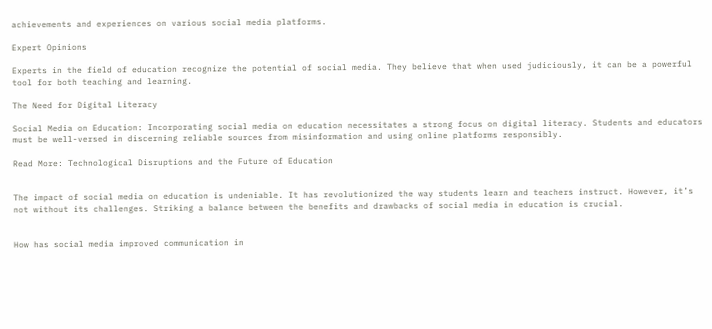achievements and experiences on various social media platforms.

Expert Opinions

Experts in the field of education recognize the potential of social media. They believe that when used judiciously, it can be a powerful tool for both teaching and learning.

The Need for Digital Literacy

Social Media on Education: Incorporating social media on education necessitates a strong focus on digital literacy. Students and educators must be well-versed in discerning reliable sources from misinformation and using online platforms responsibly.

Read More: Technological Disruptions and the Future of Education


The impact of social media on education is undeniable. It has revolutionized the way students learn and teachers instruct. However, it’s not without its challenges. Striking a balance between the benefits and drawbacks of social media in education is crucial.


How has social media improved communication in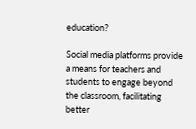education?

Social media platforms provide a means for teachers and students to engage beyond the classroom, facilitating better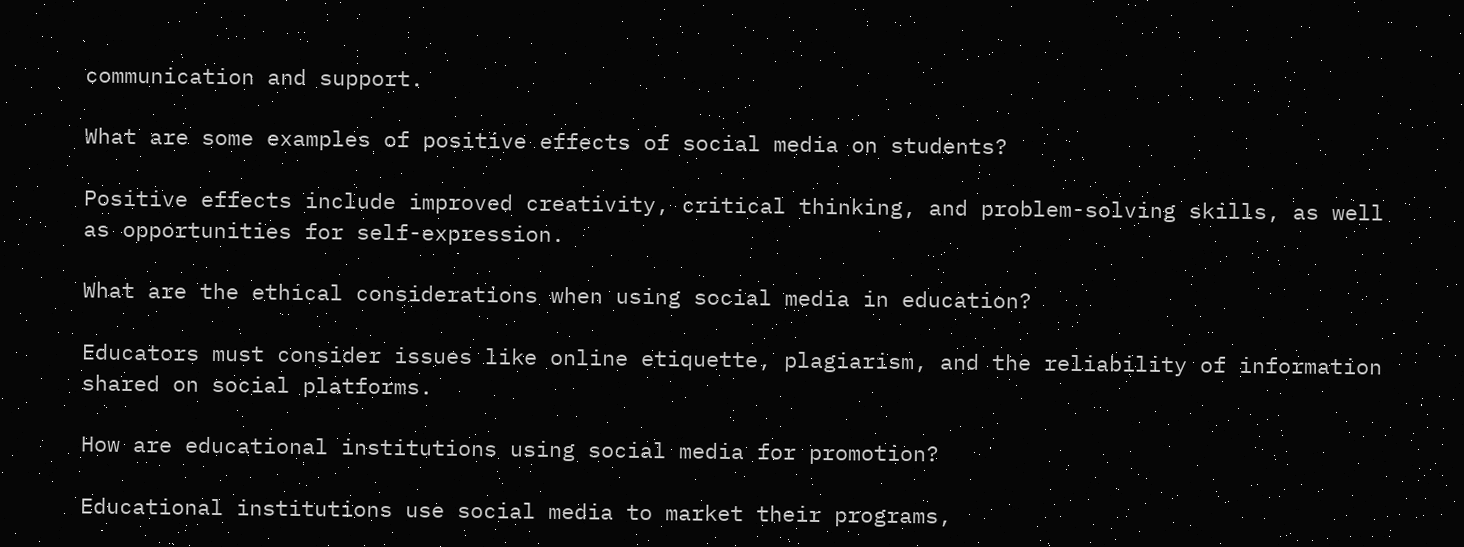communication and support.

What are some examples of positive effects of social media on students?

Positive effects include improved creativity, critical thinking, and problem-solving skills, as well as opportunities for self-expression.

What are the ethical considerations when using social media in education?

Educators must consider issues like online etiquette, plagiarism, and the reliability of information shared on social platforms.

How are educational institutions using social media for promotion?

Educational institutions use social media to market their programs,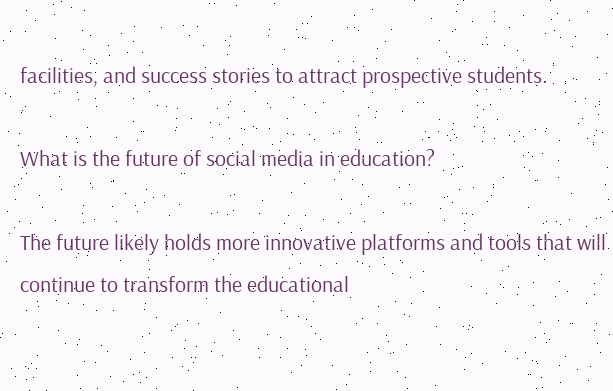facilities, and success stories to attract prospective students.

What is the future of social media in education?

The future likely holds more innovative platforms and tools that will continue to transform the educational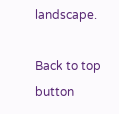landscape.

Back to top button